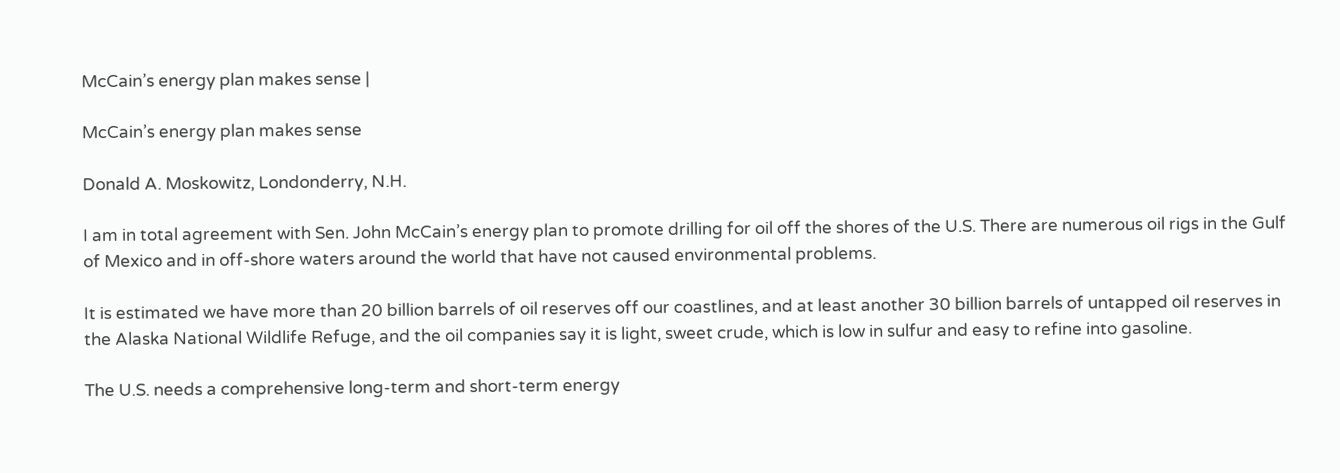McCain’s energy plan makes sense |

McCain’s energy plan makes sense

Donald A. Moskowitz, Londonderry, N.H.

I am in total agreement with Sen. John McCain’s energy plan to promote drilling for oil off the shores of the U.S. There are numerous oil rigs in the Gulf of Mexico and in off-shore waters around the world that have not caused environmental problems.

It is estimated we have more than 20 billion barrels of oil reserves off our coastlines, and at least another 30 billion barrels of untapped oil reserves in the Alaska National Wildlife Refuge, and the oil companies say it is light, sweet crude, which is low in sulfur and easy to refine into gasoline.

The U.S. needs a comprehensive long-term and short-term energy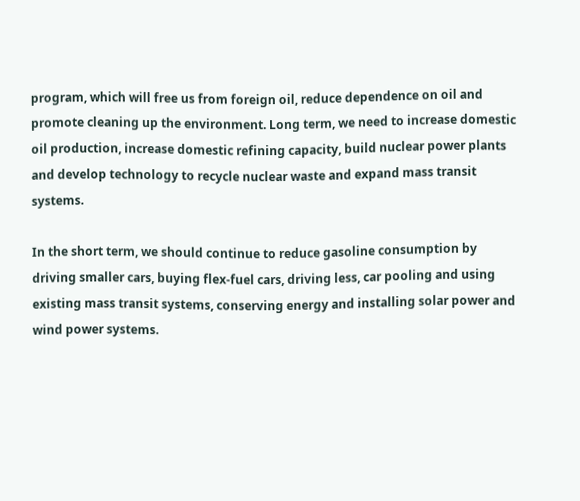program, which will free us from foreign oil, reduce dependence on oil and promote cleaning up the environment. Long term, we need to increase domestic oil production, increase domestic refining capacity, build nuclear power plants and develop technology to recycle nuclear waste and expand mass transit systems.

In the short term, we should continue to reduce gasoline consumption by driving smaller cars, buying flex-fuel cars, driving less, car pooling and using existing mass transit systems, conserving energy and installing solar power and wind power systems.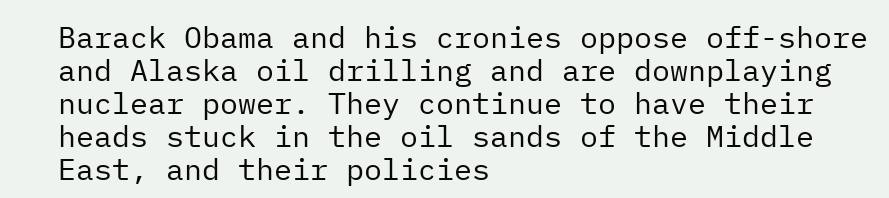Barack Obama and his cronies oppose off-shore and Alaska oil drilling and are downplaying nuclear power. They continue to have their heads stuck in the oil sands of the Middle East, and their policies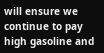will ensure we continue to pay high gasoline and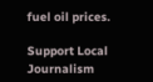fuel oil prices.

Support Local Journalism